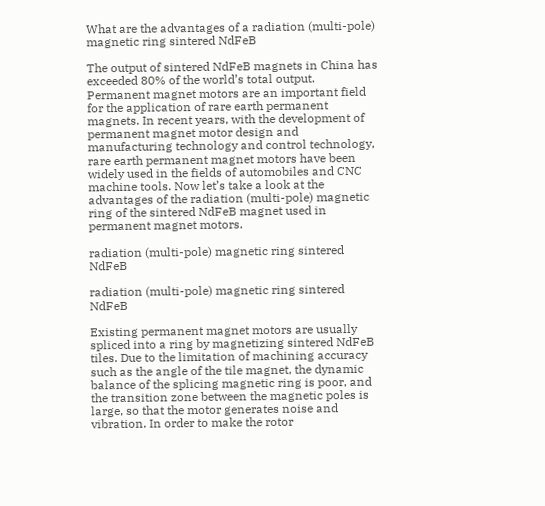What are the advantages of a radiation (multi-pole) magnetic ring sintered NdFeB

The output of sintered NdFeB magnets in China has exceeded 80% of the world’s total output. Permanent magnet motors are an important field for the application of rare earth permanent magnets. In recent years, with the development of permanent magnet motor design and manufacturing technology and control technology, rare earth permanent magnet motors have been widely used in the fields of automobiles and CNC machine tools. Now let’s take a look at the advantages of the radiation (multi-pole) magnetic ring of the sintered NdFeB magnet used in permanent magnet motors.

radiation (multi-pole) magnetic ring sintered NdFeB

radiation (multi-pole) magnetic ring sintered NdFeB

Existing permanent magnet motors are usually spliced into a ring by magnetizing sintered NdFeB tiles. Due to the limitation of machining accuracy such as the angle of the tile magnet, the dynamic balance of the splicing magnetic ring is poor, and the transition zone between the magnetic poles is large, so that the motor generates noise and vibration. In order to make the rotor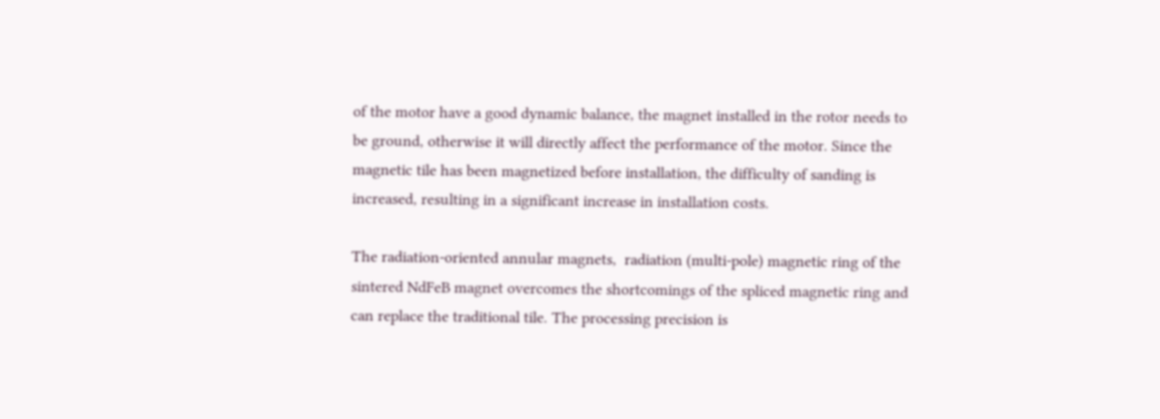of the motor have a good dynamic balance, the magnet installed in the rotor needs to be ground, otherwise it will directly affect the performance of the motor. Since the magnetic tile has been magnetized before installation, the difficulty of sanding is increased, resulting in a significant increase in installation costs.

The radiation-oriented annular magnets,  radiation (multi-pole) magnetic ring of the sintered NdFeB magnet overcomes the shortcomings of the spliced magnetic ring and can replace the traditional tile. The processing precision is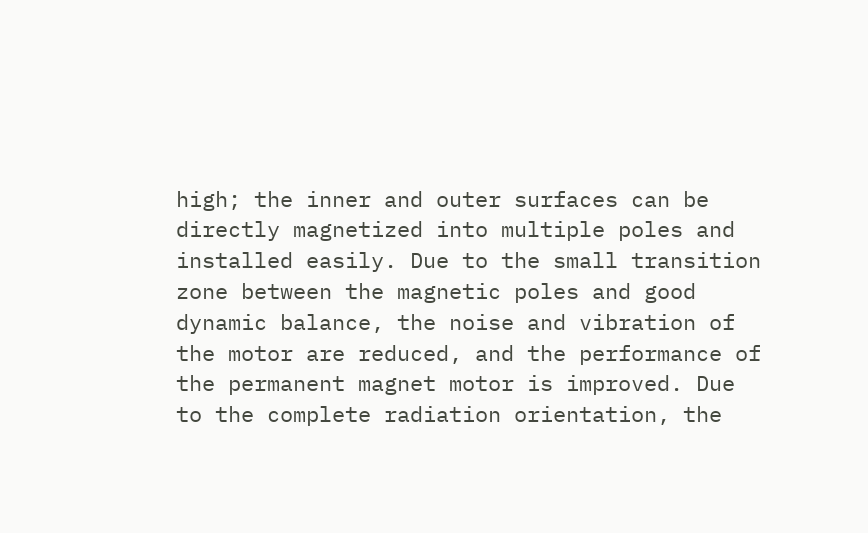high; the inner and outer surfaces can be directly magnetized into multiple poles and installed easily. Due to the small transition zone between the magnetic poles and good dynamic balance, the noise and vibration of the motor are reduced, and the performance of the permanent magnet motor is improved. Due to the complete radiation orientation, the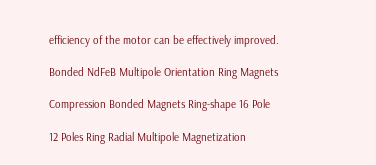efficiency of the motor can be effectively improved.

Bonded NdFeB Multipole Orientation Ring Magnets

Compression Bonded Magnets Ring-shape 16 Pole

12 Poles Ring Radial Multipole Magnetization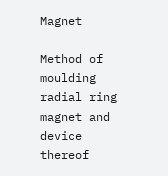Magnet

Method of moulding radial ring magnet and device thereof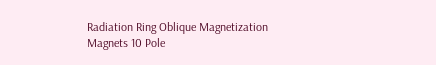Radiation Ring Oblique Magnetization Magnets 10 Pole